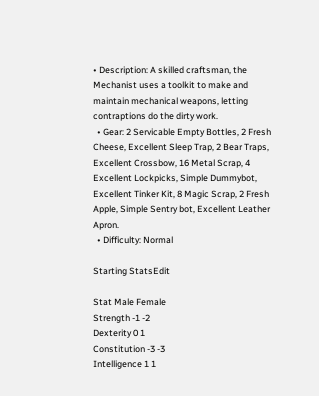• Description: A skilled craftsman, the Mechanist uses a toolkit to make and maintain mechanical weapons, letting contraptions do the dirty work.
  • Gear: 2 Servicable Empty Bottles, 2 Fresh Cheese, Excellent Sleep Trap, 2 Bear Traps, Excellent Crossbow, 16 Metal Scrap, 4 Excellent Lockpicks, Simple Dummybot, Excellent Tinker Kit, 8 Magic Scrap, 2 Fresh Apple, Simple Sentry bot, Excellent Leather Apron.
  • Difficulty: Normal

Starting StatsEdit

Stat Male Female
Strength -1 -2
Dexterity 0 1
Constitution -3 -3
Intelligence 1 1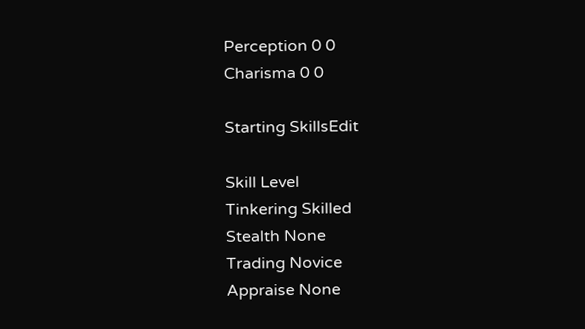Perception 0 0
Charisma 0 0

Starting SkillsEdit

Skill Level
Tinkering Skilled
Stealth None
Trading Novice
Appraise None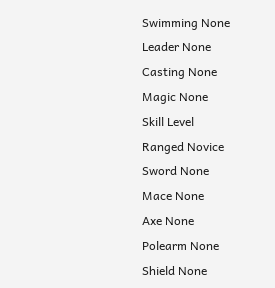Swimming None
Leader None
Casting None
Magic None
Skill Level
Ranged Novice
Sword None
Mace None
Axe None
Polearm None
Shield None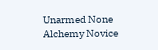Unarmed None
Alchemy Novice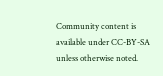Community content is available under CC-BY-SA unless otherwise noted.